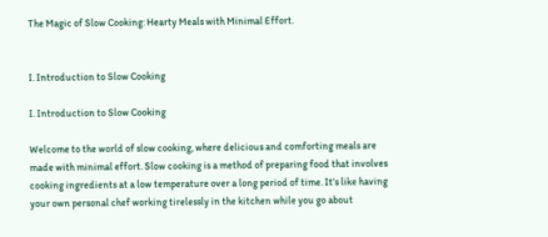The Magic of Slow Cooking: Hearty Meals with Minimal Effort.


I. Introduction to Slow Cooking

I. Introduction to Slow Cooking

Welcome to the world of slow cooking, where delicious and comforting meals are made with minimal effort. Slow cooking is a method of preparing food that involves cooking ingredients at a low temperature over a long period of time. It’s like having your own personal chef working tirelessly in the kitchen while you go about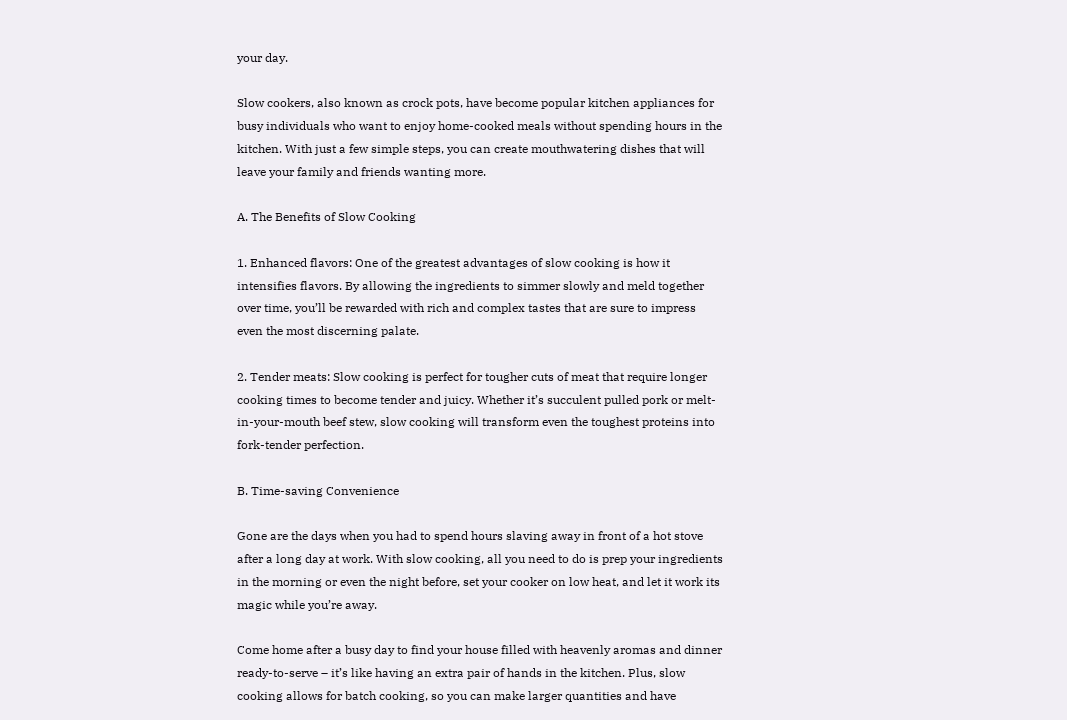your day.

Slow cookers, also known as crock pots, have become popular kitchen appliances for busy individuals who want to enjoy home-cooked meals without spending hours in the kitchen. With just a few simple steps, you can create mouthwatering dishes that will leave your family and friends wanting more.

A. The Benefits of Slow Cooking

1. Enhanced flavors: One of the greatest advantages of slow cooking is how it intensifies flavors. By allowing the ingredients to simmer slowly and meld together over time, you’ll be rewarded with rich and complex tastes that are sure to impress even the most discerning palate.

2. Tender meats: Slow cooking is perfect for tougher cuts of meat that require longer cooking times to become tender and juicy. Whether it’s succulent pulled pork or melt-in-your-mouth beef stew, slow cooking will transform even the toughest proteins into fork-tender perfection.

B. Time-saving Convenience

Gone are the days when you had to spend hours slaving away in front of a hot stove after a long day at work. With slow cooking, all you need to do is prep your ingredients in the morning or even the night before, set your cooker on low heat, and let it work its magic while you’re away.

Come home after a busy day to find your house filled with heavenly aromas and dinner ready-to-serve – it’s like having an extra pair of hands in the kitchen. Plus, slow cooking allows for batch cooking, so you can make larger quantities and have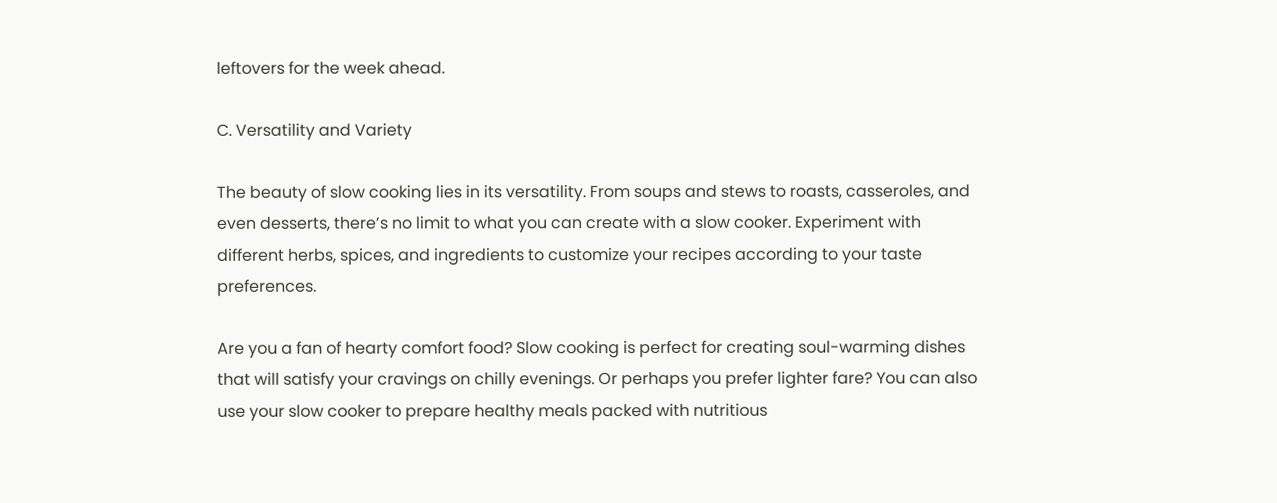leftovers for the week ahead.

C. Versatility and Variety

The beauty of slow cooking lies in its versatility. From soups and stews to roasts, casseroles, and even desserts, there’s no limit to what you can create with a slow cooker. Experiment with different herbs, spices, and ingredients to customize your recipes according to your taste preferences.

Are you a fan of hearty comfort food? Slow cooking is perfect for creating soul-warming dishes that will satisfy your cravings on chilly evenings. Or perhaps you prefer lighter fare? You can also use your slow cooker to prepare healthy meals packed with nutritious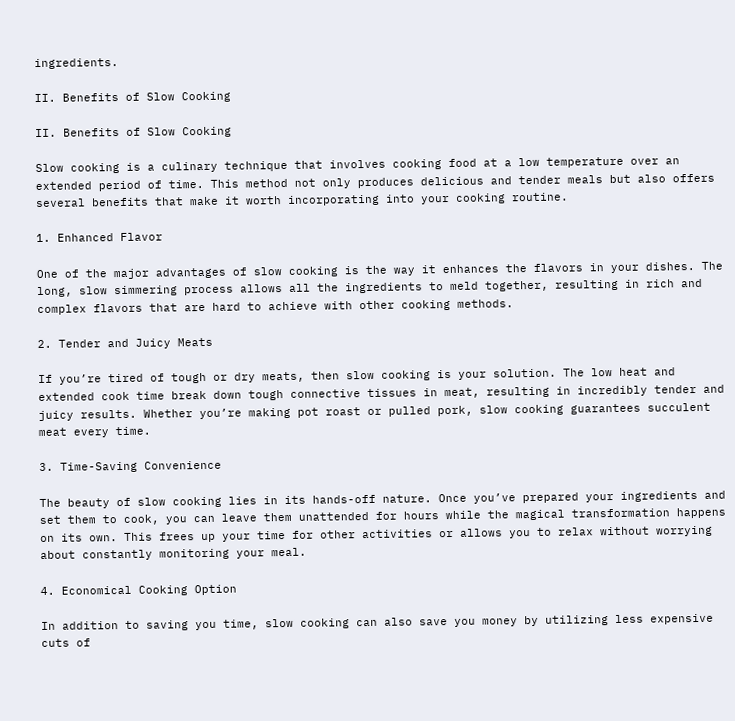ingredients.

II. Benefits of Slow Cooking

II. Benefits of Slow Cooking

Slow cooking is a culinary technique that involves cooking food at a low temperature over an extended period of time. This method not only produces delicious and tender meals but also offers several benefits that make it worth incorporating into your cooking routine.

1. Enhanced Flavor

One of the major advantages of slow cooking is the way it enhances the flavors in your dishes. The long, slow simmering process allows all the ingredients to meld together, resulting in rich and complex flavors that are hard to achieve with other cooking methods.

2. Tender and Juicy Meats

If you’re tired of tough or dry meats, then slow cooking is your solution. The low heat and extended cook time break down tough connective tissues in meat, resulting in incredibly tender and juicy results. Whether you’re making pot roast or pulled pork, slow cooking guarantees succulent meat every time.

3. Time-Saving Convenience

The beauty of slow cooking lies in its hands-off nature. Once you’ve prepared your ingredients and set them to cook, you can leave them unattended for hours while the magical transformation happens on its own. This frees up your time for other activities or allows you to relax without worrying about constantly monitoring your meal.

4. Economical Cooking Option

In addition to saving you time, slow cooking can also save you money by utilizing less expensive cuts of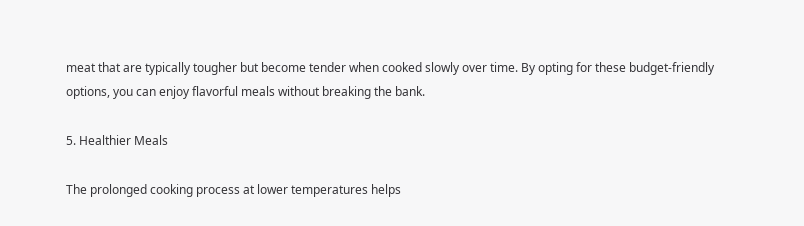meat that are typically tougher but become tender when cooked slowly over time. By opting for these budget-friendly options, you can enjoy flavorful meals without breaking the bank.

5. Healthier Meals

The prolonged cooking process at lower temperatures helps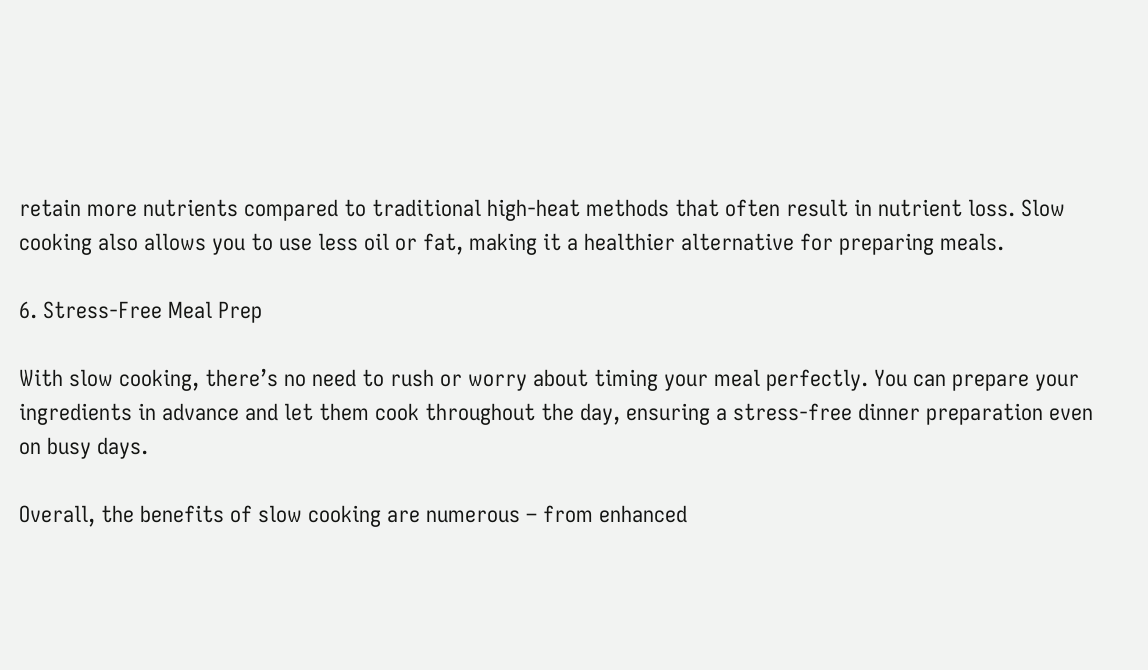retain more nutrients compared to traditional high-heat methods that often result in nutrient loss. Slow cooking also allows you to use less oil or fat, making it a healthier alternative for preparing meals.

6. Stress-Free Meal Prep

With slow cooking, there’s no need to rush or worry about timing your meal perfectly. You can prepare your ingredients in advance and let them cook throughout the day, ensuring a stress-free dinner preparation even on busy days.

Overall, the benefits of slow cooking are numerous – from enhanced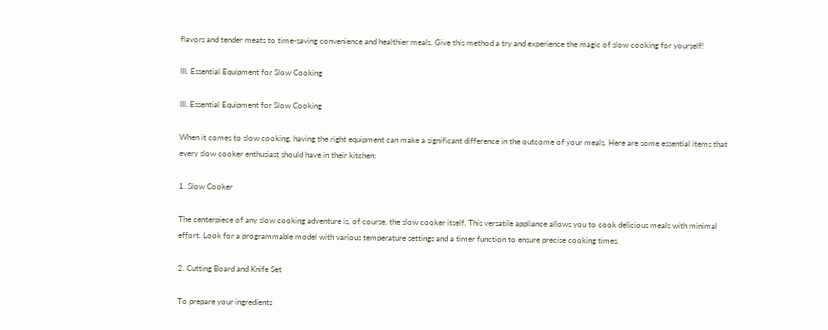flavors and tender meats to time-saving convenience and healthier meals. Give this method a try and experience the magic of slow cooking for yourself!

III. Essential Equipment for Slow Cooking

III. Essential Equipment for Slow Cooking

When it comes to slow cooking, having the right equipment can make a significant difference in the outcome of your meals. Here are some essential items that every slow cooker enthusiast should have in their kitchen:

1. Slow Cooker

The centerpiece of any slow cooking adventure is, of course, the slow cooker itself. This versatile appliance allows you to cook delicious meals with minimal effort. Look for a programmable model with various temperature settings and a timer function to ensure precise cooking times.

2. Cutting Board and Knife Set

To prepare your ingredients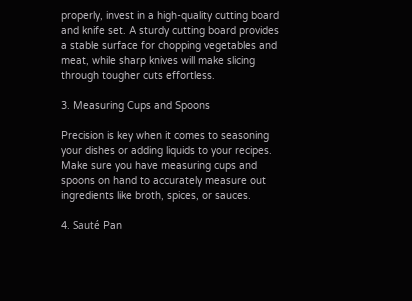properly, invest in a high-quality cutting board and knife set. A sturdy cutting board provides a stable surface for chopping vegetables and meat, while sharp knives will make slicing through tougher cuts effortless.

3. Measuring Cups and Spoons

Precision is key when it comes to seasoning your dishes or adding liquids to your recipes. Make sure you have measuring cups and spoons on hand to accurately measure out ingredients like broth, spices, or sauces.

4. Sauté Pan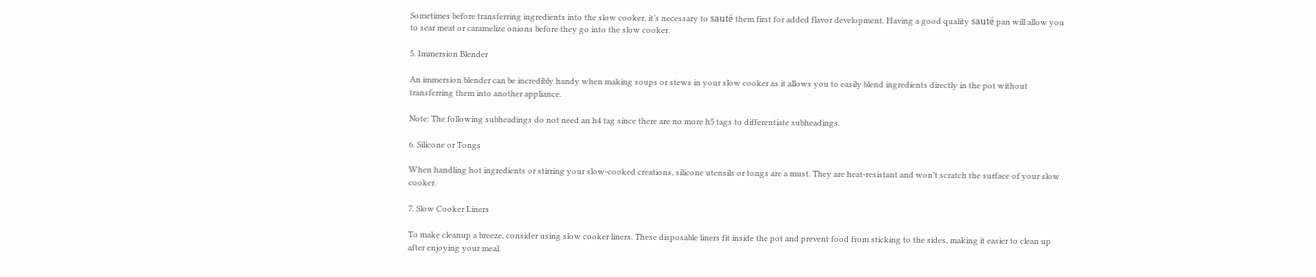Sometimes before transferring ingredients into the slow cooker, it’s necessary to sauté them first for added flavor development. Having a good quality sauté pan will allow you to sear meat or caramelize onions before they go into the slow cooker.

5. Immersion Blender

An immersion blender can be incredibly handy when making soups or stews in your slow cooker as it allows you to easily blend ingredients directly in the pot without transferring them into another appliance.

Note: The following subheadings do not need an h4 tag since there are no more h5 tags to differentiate subheadings.

6. Silicone or Tongs

When handling hot ingredients or stirring your slow-cooked creations, silicone utensils or tongs are a must. They are heat-resistant and won’t scratch the surface of your slow cooker.

7. Slow Cooker Liners

To make cleanup a breeze, consider using slow cooker liners. These disposable liners fit inside the pot and prevent food from sticking to the sides, making it easier to clean up after enjoying your meal.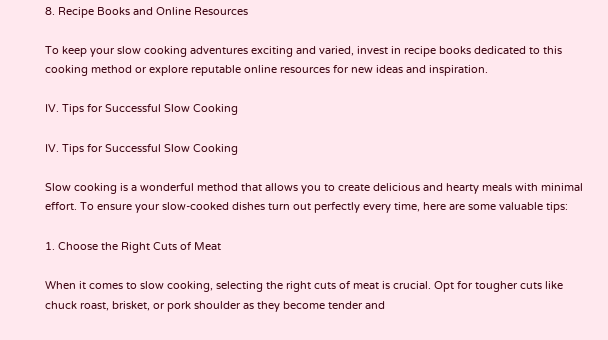8. Recipe Books and Online Resources

To keep your slow cooking adventures exciting and varied, invest in recipe books dedicated to this cooking method or explore reputable online resources for new ideas and inspiration.

IV. Tips for Successful Slow Cooking

IV. Tips for Successful Slow Cooking

Slow cooking is a wonderful method that allows you to create delicious and hearty meals with minimal effort. To ensure your slow-cooked dishes turn out perfectly every time, here are some valuable tips:

1. Choose the Right Cuts of Meat

When it comes to slow cooking, selecting the right cuts of meat is crucial. Opt for tougher cuts like chuck roast, brisket, or pork shoulder as they become tender and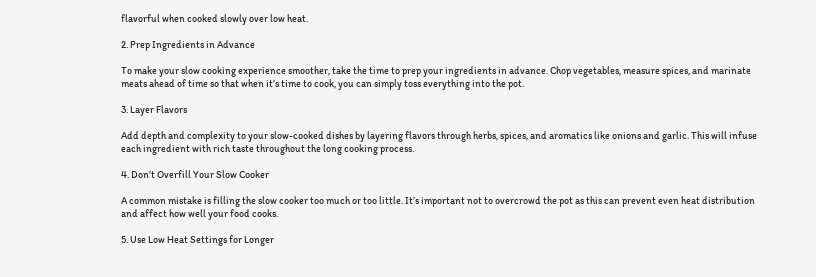flavorful when cooked slowly over low heat.

2. Prep Ingredients in Advance

To make your slow cooking experience smoother, take the time to prep your ingredients in advance. Chop vegetables, measure spices, and marinate meats ahead of time so that when it’s time to cook, you can simply toss everything into the pot.

3. Layer Flavors

Add depth and complexity to your slow-cooked dishes by layering flavors through herbs, spices, and aromatics like onions and garlic. This will infuse each ingredient with rich taste throughout the long cooking process.

4. Don’t Overfill Your Slow Cooker

A common mistake is filling the slow cooker too much or too little. It’s important not to overcrowd the pot as this can prevent even heat distribution and affect how well your food cooks.

5. Use Low Heat Settings for Longer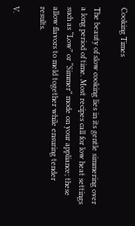Cooking Times

The beauty of slow cooking lies in its gentle simmering over a long period of time. Most recipes call for low heat settings such as “Low” or “Simmer” mode on your appliance; these allow flavors to meld together while ensuring tender results.

V.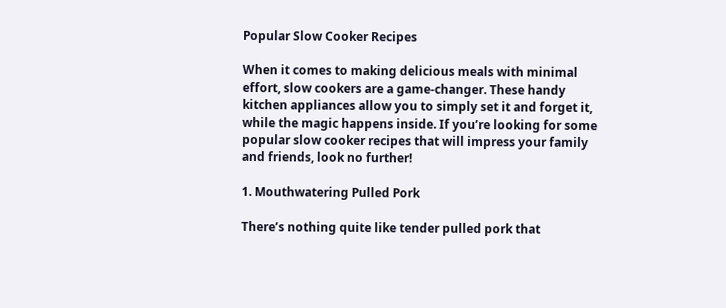Popular Slow Cooker Recipes

When it comes to making delicious meals with minimal effort, slow cookers are a game-changer. These handy kitchen appliances allow you to simply set it and forget it, while the magic happens inside. If you’re looking for some popular slow cooker recipes that will impress your family and friends, look no further!

1. Mouthwatering Pulled Pork

There’s nothing quite like tender pulled pork that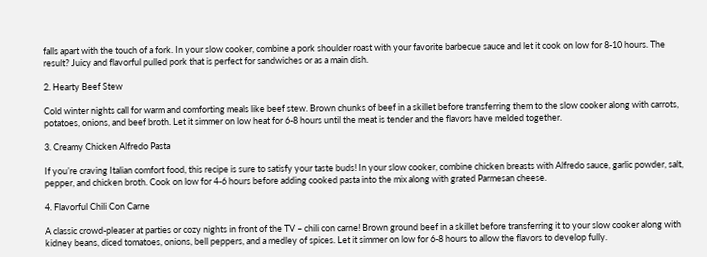falls apart with the touch of a fork. In your slow cooker, combine a pork shoulder roast with your favorite barbecue sauce and let it cook on low for 8-10 hours. The result? Juicy and flavorful pulled pork that is perfect for sandwiches or as a main dish.

2. Hearty Beef Stew

Cold winter nights call for warm and comforting meals like beef stew. Brown chunks of beef in a skillet before transferring them to the slow cooker along with carrots, potatoes, onions, and beef broth. Let it simmer on low heat for 6-8 hours until the meat is tender and the flavors have melded together.

3. Creamy Chicken Alfredo Pasta

If you’re craving Italian comfort food, this recipe is sure to satisfy your taste buds! In your slow cooker, combine chicken breasts with Alfredo sauce, garlic powder, salt, pepper, and chicken broth. Cook on low for 4-6 hours before adding cooked pasta into the mix along with grated Parmesan cheese.

4. Flavorful Chili Con Carne

A classic crowd-pleaser at parties or cozy nights in front of the TV – chili con carne! Brown ground beef in a skillet before transferring it to your slow cooker along with kidney beans, diced tomatoes, onions, bell peppers, and a medley of spices. Let it simmer on low for 6-8 hours to allow the flavors to develop fully.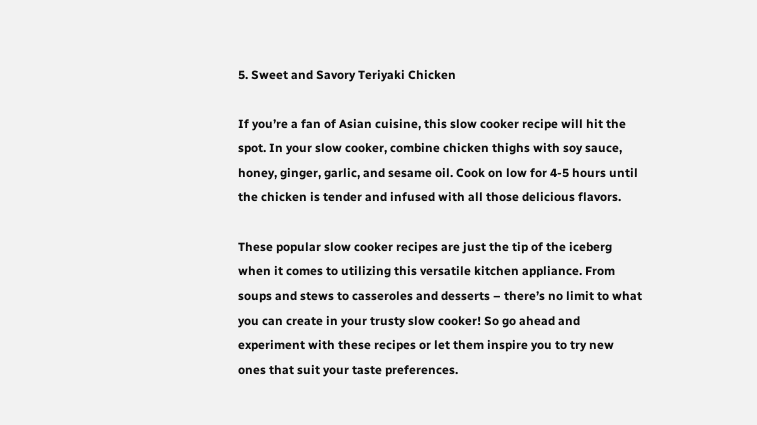5. Sweet and Savory Teriyaki Chicken

If you’re a fan of Asian cuisine, this slow cooker recipe will hit the spot. In your slow cooker, combine chicken thighs with soy sauce, honey, ginger, garlic, and sesame oil. Cook on low for 4-5 hours until the chicken is tender and infused with all those delicious flavors.

These popular slow cooker recipes are just the tip of the iceberg when it comes to utilizing this versatile kitchen appliance. From soups and stews to casseroles and desserts – there’s no limit to what you can create in your trusty slow cooker! So go ahead and experiment with these recipes or let them inspire you to try new ones that suit your taste preferences.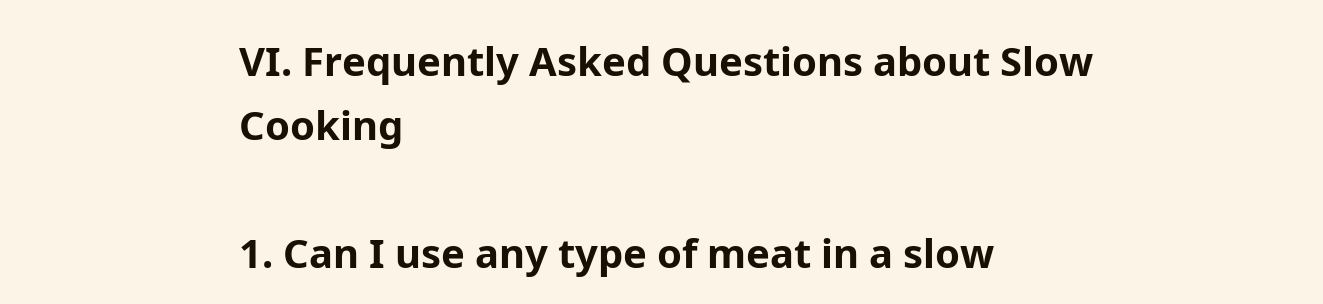VI. Frequently Asked Questions about Slow Cooking

1. Can I use any type of meat in a slow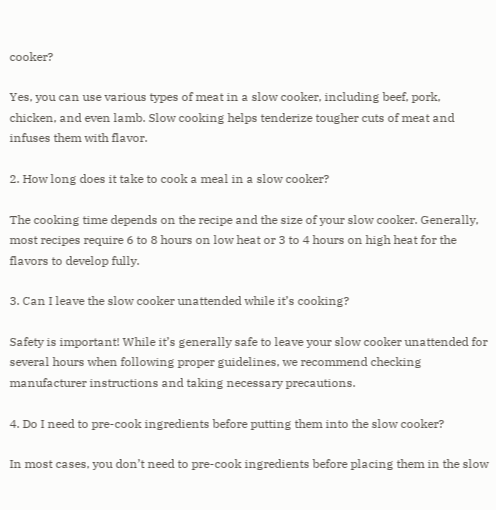cooker?

Yes, you can use various types of meat in a slow cooker, including beef, pork, chicken, and even lamb. Slow cooking helps tenderize tougher cuts of meat and infuses them with flavor.

2. How long does it take to cook a meal in a slow cooker?

The cooking time depends on the recipe and the size of your slow cooker. Generally, most recipes require 6 to 8 hours on low heat or 3 to 4 hours on high heat for the flavors to develop fully.

3. Can I leave the slow cooker unattended while it’s cooking?

Safety is important! While it’s generally safe to leave your slow cooker unattended for several hours when following proper guidelines, we recommend checking manufacturer instructions and taking necessary precautions.

4. Do I need to pre-cook ingredients before putting them into the slow cooker?

In most cases, you don’t need to pre-cook ingredients before placing them in the slow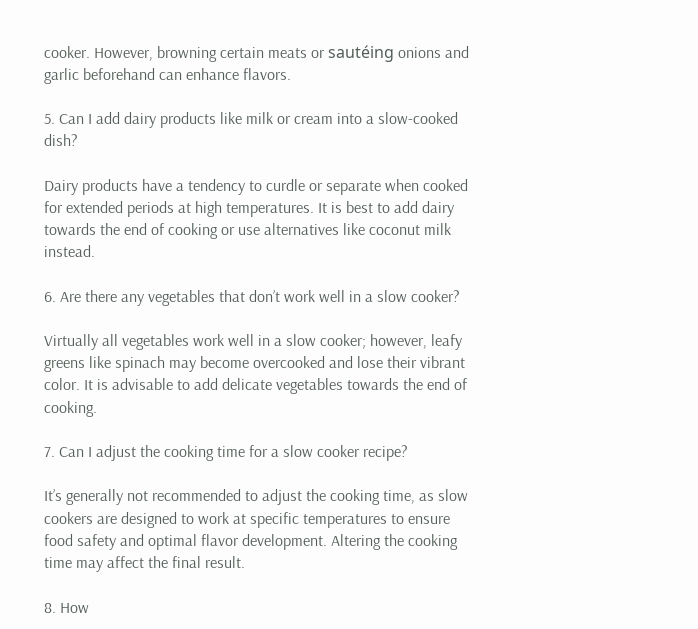cooker. However, browning certain meats or sautéing onions and garlic beforehand can enhance flavors.

5. Can I add dairy products like milk or cream into a slow-cooked dish?

Dairy products have a tendency to curdle or separate when cooked for extended periods at high temperatures. It is best to add dairy towards the end of cooking or use alternatives like coconut milk instead.

6. Are there any vegetables that don’t work well in a slow cooker?

Virtually all vegetables work well in a slow cooker; however, leafy greens like spinach may become overcooked and lose their vibrant color. It is advisable to add delicate vegetables towards the end of cooking.

7. Can I adjust the cooking time for a slow cooker recipe?

It’s generally not recommended to adjust the cooking time, as slow cookers are designed to work at specific temperatures to ensure food safety and optimal flavor development. Altering the cooking time may affect the final result.

8. How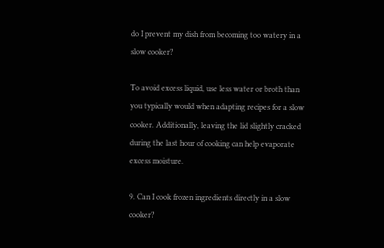do I prevent my dish from becoming too watery in a slow cooker?

To avoid excess liquid, use less water or broth than you typically would when adapting recipes for a slow cooker. Additionally, leaving the lid slightly cracked during the last hour of cooking can help evaporate excess moisture.

9. Can I cook frozen ingredients directly in a slow cooker?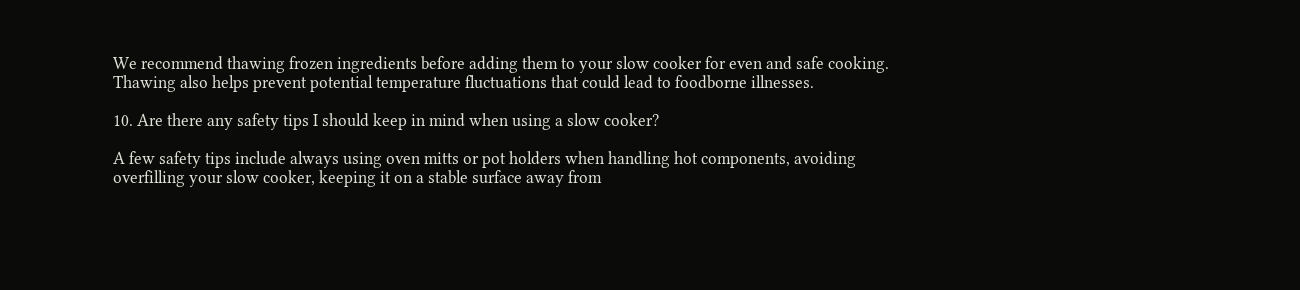We recommend thawing frozen ingredients before adding them to your slow cooker for even and safe cooking. Thawing also helps prevent potential temperature fluctuations that could lead to foodborne illnesses.

10. Are there any safety tips I should keep in mind when using a slow cooker?

A few safety tips include always using oven mitts or pot holders when handling hot components, avoiding overfilling your slow cooker, keeping it on a stable surface away from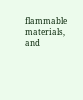flammable materials, and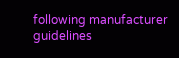following manufacturer guidelines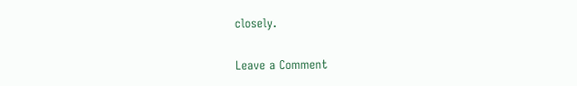closely.

Leave a Comment